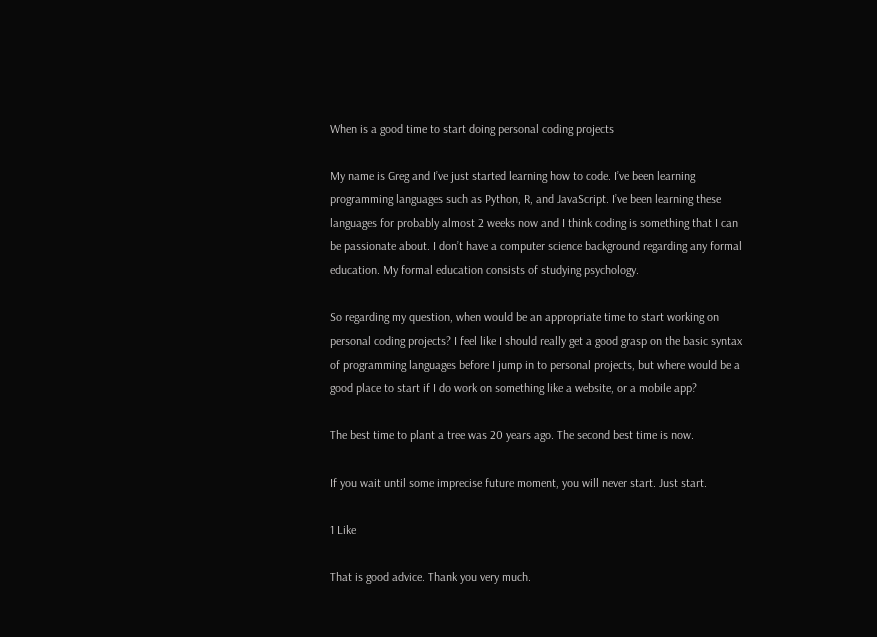When is a good time to start doing personal coding projects

My name is Greg and I’ve just started learning how to code. I’ve been learning programming languages such as Python, R, and JavaScript. I’ve been learning these languages for probably almost 2 weeks now and I think coding is something that I can be passionate about. I don’t have a computer science background regarding any formal education. My formal education consists of studying psychology.

So regarding my question, when would be an appropriate time to start working on personal coding projects? I feel like I should really get a good grasp on the basic syntax of programming languages before I jump in to personal projects, but where would be a good place to start if I do work on something like a website, or a mobile app?

The best time to plant a tree was 20 years ago. The second best time is now.

If you wait until some imprecise future moment, you will never start. Just start.

1 Like

That is good advice. Thank you very much.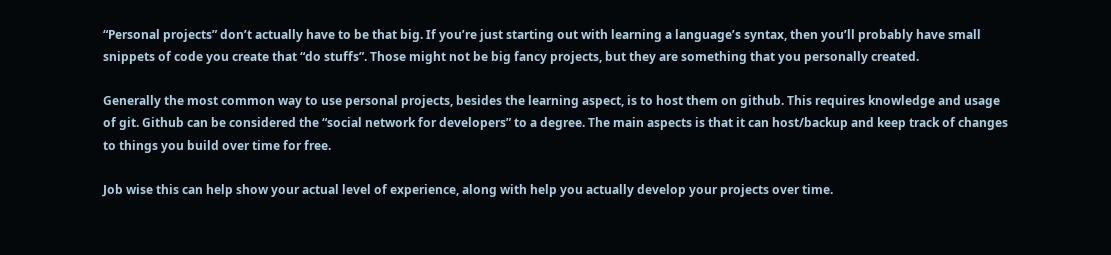“Personal projects” don’t actually have to be that big. If you’re just starting out with learning a language’s syntax, then you’ll probably have small snippets of code you create that “do stuffs”. Those might not be big fancy projects, but they are something that you personally created.

Generally the most common way to use personal projects, besides the learning aspect, is to host them on github. This requires knowledge and usage of git. Github can be considered the “social network for developers” to a degree. The main aspects is that it can host/backup and keep track of changes to things you build over time for free.

Job wise this can help show your actual level of experience, along with help you actually develop your projects over time.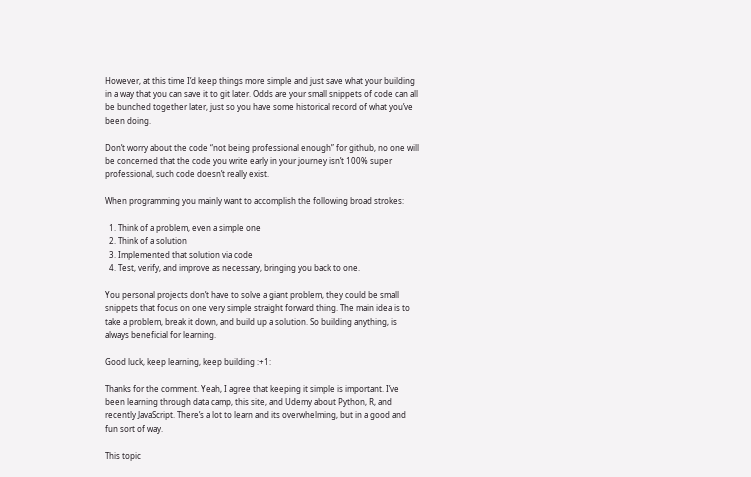However, at this time I’d keep things more simple and just save what your building in a way that you can save it to git later. Odds are your small snippets of code can all be bunched together later, just so you have some historical record of what you’ve been doing.

Don’t worry about the code “not being professional enough” for github, no one will be concerned that the code you write early in your journey isn’t 100% super professional, such code doesn’t really exist.

When programming you mainly want to accomplish the following broad strokes:

  1. Think of a problem, even a simple one
  2. Think of a solution
  3. Implemented that solution via code
  4. Test, verify, and improve as necessary, bringing you back to one.

You personal projects don’t have to solve a giant problem, they could be small snippets that focus on one very simple straight forward thing. The main idea is to take a problem, break it down, and build up a solution. So building anything, is always beneficial for learning.

Good luck, keep learning, keep building :+1:

Thanks for the comment. Yeah, I agree that keeping it simple is important. I’ve been learning through data camp, this site, and Udemy about Python, R, and recently JavaScript. There’s a lot to learn and its overwhelming, but in a good and fun sort of way.

This topic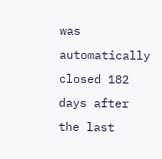was automatically closed 182 days after the last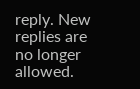reply. New replies are no longer allowed.